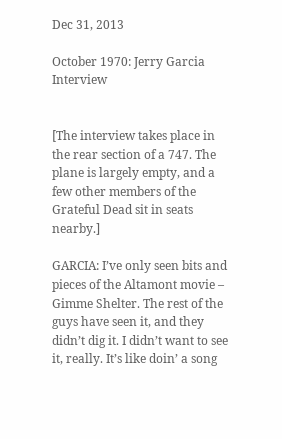Dec 31, 2013

October 1970: Jerry Garcia Interview


[The interview takes place in the rear section of a 747. The plane is largely empty, and a few other members of the Grateful Dead sit in seats nearby.]

GARCIA: I’ve only seen bits and pieces of the Altamont movie – Gimme Shelter. The rest of the guys have seen it, and they didn’t dig it. I didn’t want to see it, really. It’s like doin’ a song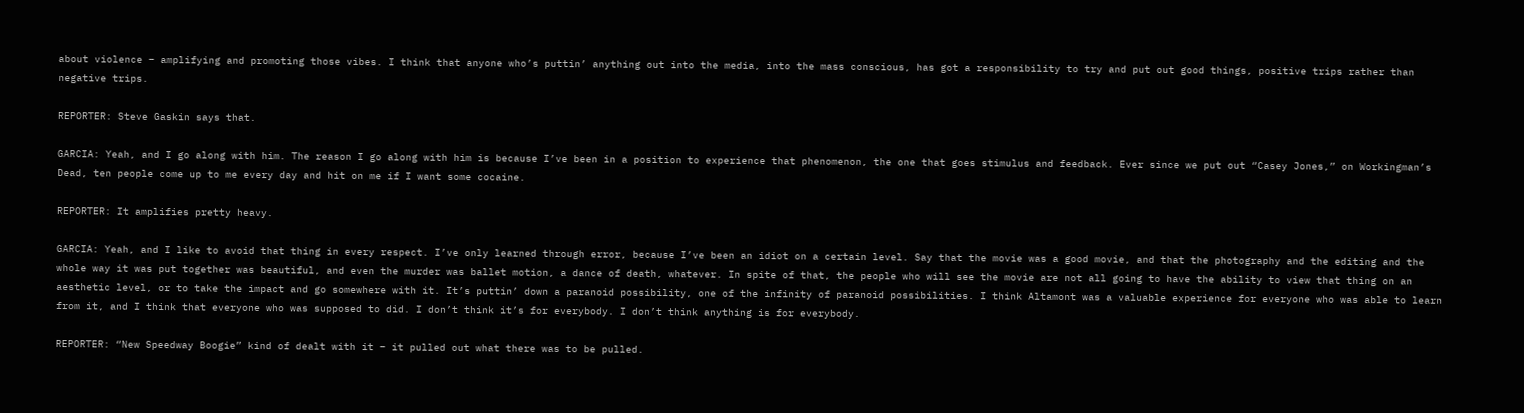about violence – amplifying and promoting those vibes. I think that anyone who’s puttin’ anything out into the media, into the mass conscious, has got a responsibility to try and put out good things, positive trips rather than negative trips.

REPORTER: Steve Gaskin says that.

GARCIA: Yeah, and I go along with him. The reason I go along with him is because I’ve been in a position to experience that phenomenon, the one that goes stimulus and feedback. Ever since we put out “Casey Jones,” on Workingman’s Dead, ten people come up to me every day and hit on me if I want some cocaine.

REPORTER: It amplifies pretty heavy.

GARCIA: Yeah, and I like to avoid that thing in every respect. I’ve only learned through error, because I’ve been an idiot on a certain level. Say that the movie was a good movie, and that the photography and the editing and the whole way it was put together was beautiful, and even the murder was ballet motion, a dance of death, whatever. In spite of that, the people who will see the movie are not all going to have the ability to view that thing on an aesthetic level, or to take the impact and go somewhere with it. It’s puttin’ down a paranoid possibility, one of the infinity of paranoid possibilities. I think Altamont was a valuable experience for everyone who was able to learn from it, and I think that everyone who was supposed to did. I don’t think it’s for everybody. I don’t think anything is for everybody.

REPORTER: “New Speedway Boogie” kind of dealt with it – it pulled out what there was to be pulled.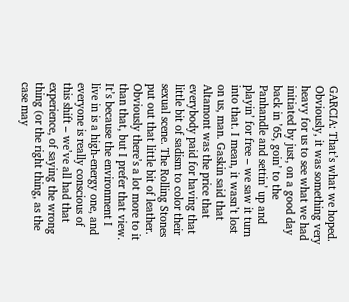GARCIA: That’s what we hoped. Obviously, it was something very heavy for us to see what we had initiated by just, on a good day back in ’65, goin’ to the Panhandle and settin’ up and playin’ for free – we saw it turn into that. I mean, it wasn’t lost on us, man. Gaskin said that Altamont was the price that everybody paid for having that little bit of sadism to color their sexual scene. The Rolling Stones put out that little bit of leather. Obviously there’s a lot more to it than that, but I prefer that view. It’s because the environment I live in is a high-energy one, and everyone is really conscious of this shift – we’ve all had that experience, of saying the wrong thing (or the right thing, as the case may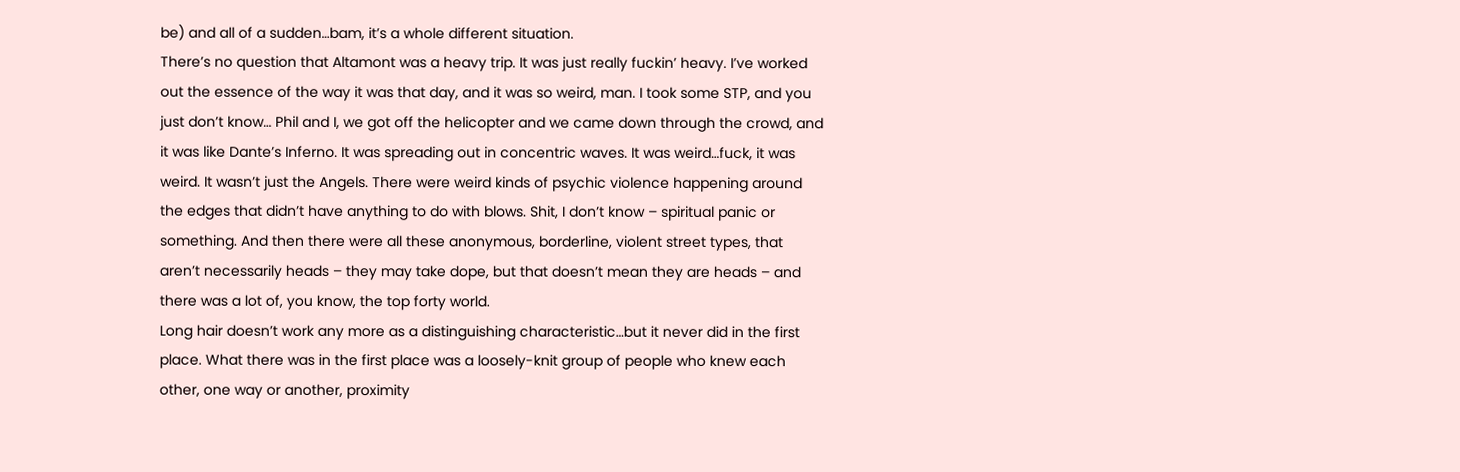be) and all of a sudden…bam, it’s a whole different situation.
There’s no question that Altamont was a heavy trip. It was just really fuckin’ heavy. I’ve worked out the essence of the way it was that day, and it was so weird, man. I took some STP, and you just don’t know… Phil and I, we got off the helicopter and we came down through the crowd, and it was like Dante’s Inferno. It was spreading out in concentric waves. It was weird…fuck, it was weird. It wasn’t just the Angels. There were weird kinds of psychic violence happening around the edges that didn’t have anything to do with blows. Shit, I don’t know – spiritual panic or something. And then there were all these anonymous, borderline, violent street types, that aren’t necessarily heads – they may take dope, but that doesn’t mean they are heads – and there was a lot of, you know, the top forty world.
Long hair doesn’t work any more as a distinguishing characteristic…but it never did in the first place. What there was in the first place was a loosely-knit group of people who knew each other, one way or another, proximity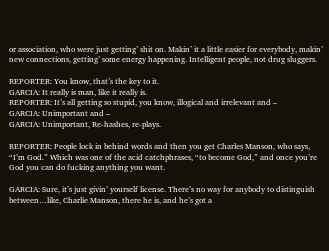or association, who were just getting’ shit on. Makin’ it a little easier for everybody, makin’ new connections, getting’ some energy happening. Intelligent people, not drug sluggers.

REPORTER: You know, that’s the key to it.
GARCIA: It really is man, like it really is.
REPORTER: It’s all getting so stupid, you know, illogical and irrelevant and –
GARCIA: Unimportant and –
GARCIA: Unimportant, Re-hashes, re-plays.

REPORTER: People lock in behind words and then you get Charles Manson, who says, “I’m God.” Which was one of the acid catchphrases, “to become God,” and once you’re God you can do fucking anything you want.

GARCIA: Sure, it’s just givin’ yourself license. There’s no way for anybody to distinguish between…like, Charlie Manson, there he is, and he’s got a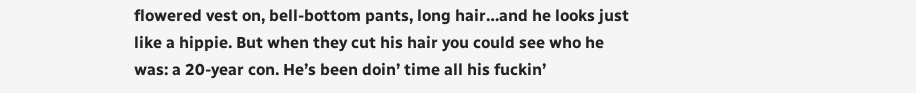flowered vest on, bell-bottom pants, long hair…and he looks just like a hippie. But when they cut his hair you could see who he was: a 20-year con. He’s been doin’ time all his fuckin’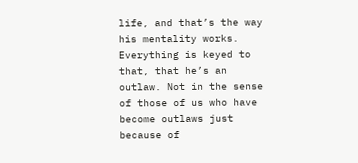life, and that’s the way his mentality works. Everything is keyed to that, that he’s an outlaw. Not in the sense of those of us who have become outlaws just because of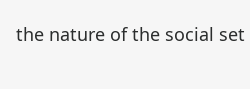the nature of the social set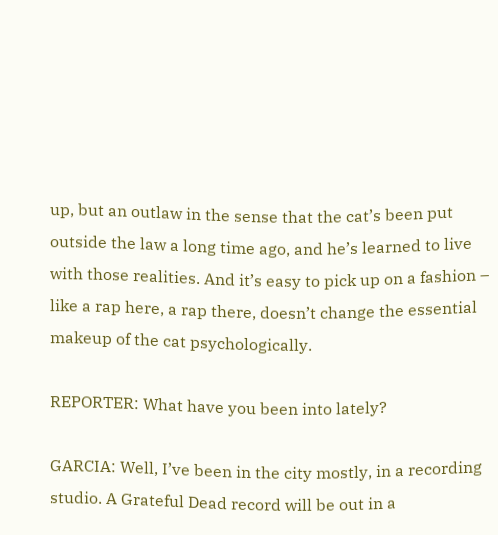up, but an outlaw in the sense that the cat’s been put outside the law a long time ago, and he’s learned to live with those realities. And it’s easy to pick up on a fashion – like a rap here, a rap there, doesn’t change the essential makeup of the cat psychologically.

REPORTER: What have you been into lately?

GARCIA: Well, I’ve been in the city mostly, in a recording studio. A Grateful Dead record will be out in a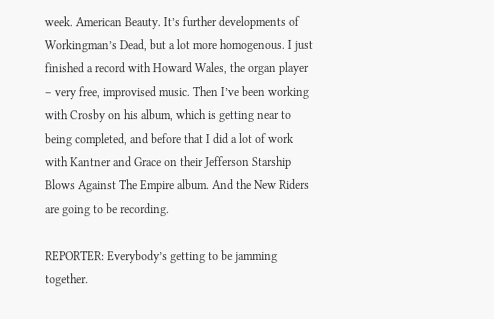week. American Beauty. It’s further developments of Workingman’s Dead, but a lot more homogenous. I just finished a record with Howard Wales, the organ player – very free, improvised music. Then I’ve been working with Crosby on his album, which is getting near to being completed, and before that I did a lot of work with Kantner and Grace on their Jefferson Starship Blows Against The Empire album. And the New Riders are going to be recording.

REPORTER: Everybody’s getting to be jamming together.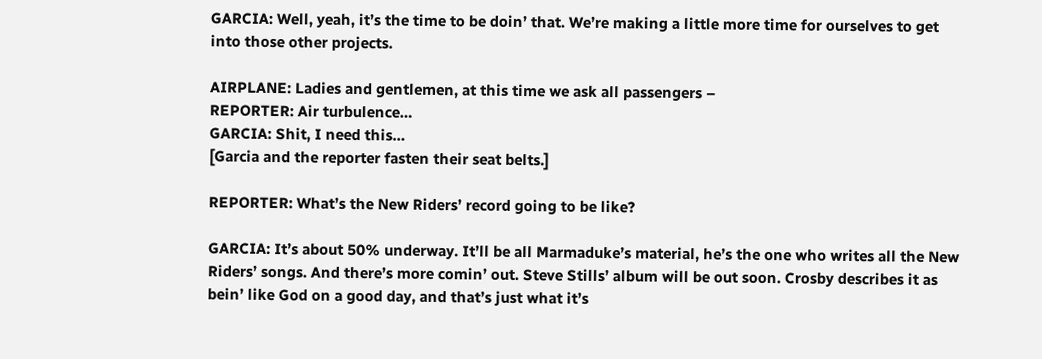GARCIA: Well, yeah, it’s the time to be doin’ that. We’re making a little more time for ourselves to get into those other projects.

AIRPLANE: Ladies and gentlemen, at this time we ask all passengers –
REPORTER: Air turbulence…
GARCIA: Shit, I need this…
[Garcia and the reporter fasten their seat belts.]

REPORTER: What’s the New Riders’ record going to be like?

GARCIA: It’s about 50% underway. It’ll be all Marmaduke’s material, he’s the one who writes all the New Riders’ songs. And there’s more comin’ out. Steve Stills’ album will be out soon. Crosby describes it as bein’ like God on a good day, and that’s just what it’s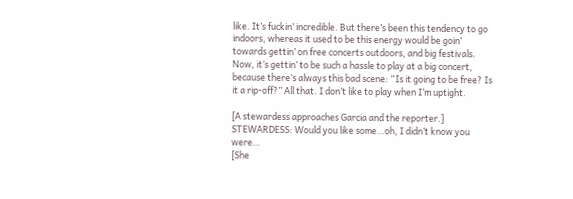like. It’s fuckin’ incredible. But there’s been this tendency to go indoors, whereas it used to be this energy would be goin’ towards gettin’ on free concerts outdoors, and big festivals. Now, it’s gettin’ to be such a hassle to play at a big concert, because there’s always this bad scene: “Is it going to be free? Is it a rip-off?” All that. I don’t like to play when I’m uptight.

[A stewardess approaches Garcia and the reporter.]
STEWARDESS: Would you like some…oh, I didn’t know you were…
[She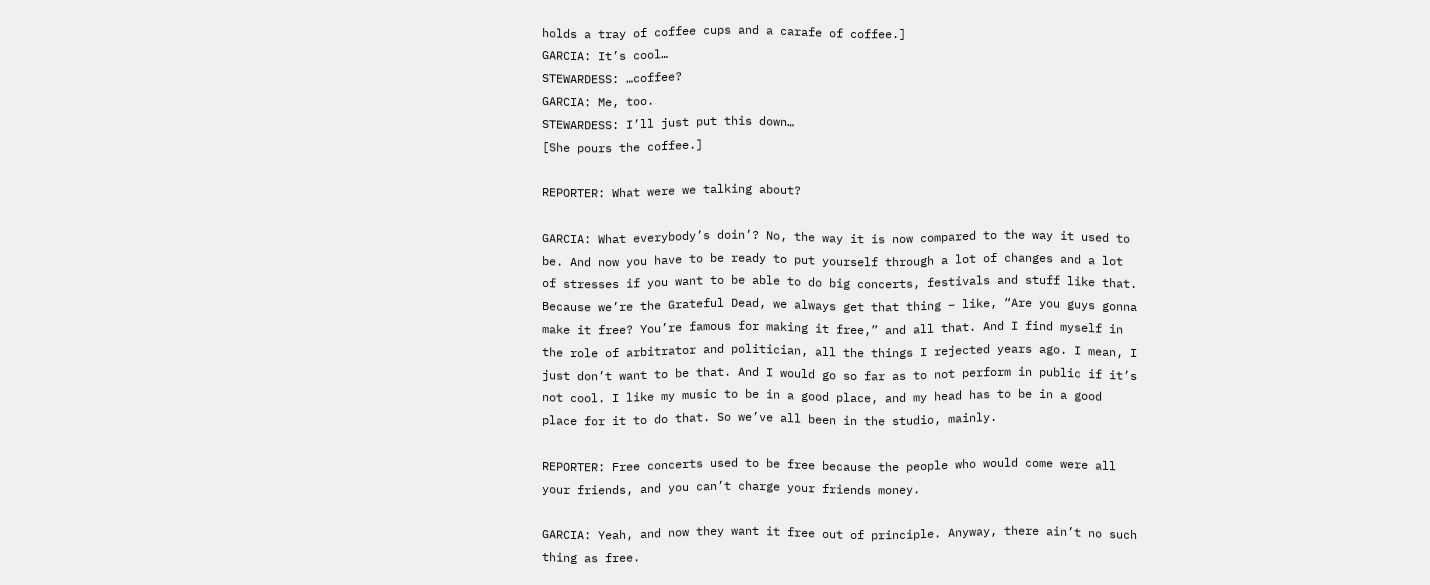holds a tray of coffee cups and a carafe of coffee.]
GARCIA: It’s cool…
STEWARDESS: …coffee?
GARCIA: Me, too.
STEWARDESS: I’ll just put this down…
[She pours the coffee.]

REPORTER: What were we talking about?

GARCIA: What everybody’s doin’? No, the way it is now compared to the way it used to be. And now you have to be ready to put yourself through a lot of changes and a lot of stresses if you want to be able to do big concerts, festivals and stuff like that.
Because we’re the Grateful Dead, we always get that thing – like, “Are you guys gonna make it free? You’re famous for making it free,” and all that. And I find myself in the role of arbitrator and politician, all the things I rejected years ago. I mean, I just don’t want to be that. And I would go so far as to not perform in public if it’s not cool. I like my music to be in a good place, and my head has to be in a good place for it to do that. So we’ve all been in the studio, mainly.

REPORTER: Free concerts used to be free because the people who would come were all your friends, and you can’t charge your friends money.

GARCIA: Yeah, and now they want it free out of principle. Anyway, there ain’t no such thing as free.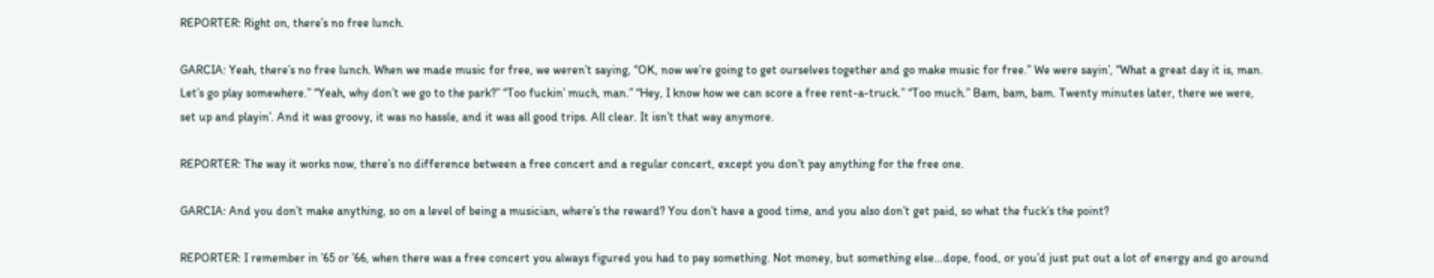REPORTER: Right on, there’s no free lunch.

GARCIA: Yeah, there’s no free lunch. When we made music for free, we weren’t saying, “OK, now we’re going to get ourselves together and go make music for free.” We were sayin’, “What a great day it is, man. Let’s go play somewhere.” “Yeah, why don’t we go to the park?” “Too fuckin’ much, man.” “Hey, I know how we can score a free rent-a-truck.” “Too much.” Bam, bam, bam. Twenty minutes later, there we were, set up and playin’. And it was groovy, it was no hassle, and it was all good trips. All clear. It isn’t that way anymore.

REPORTER: The way it works now, there’s no difference between a free concert and a regular concert, except you don’t pay anything for the free one.

GARCIA: And you don’t make anything, so on a level of being a musician, where’s the reward? You don’t have a good time, and you also don’t get paid, so what the fuck’s the point?

REPORTER: I remember in ’65 or ’66, when there was a free concert you always figured you had to pay something. Not money, but something else…dope, food, or you’d just put out a lot of energy and go around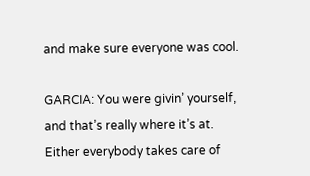and make sure everyone was cool.

GARCIA: You were givin’ yourself, and that’s really where it’s at. Either everybody takes care of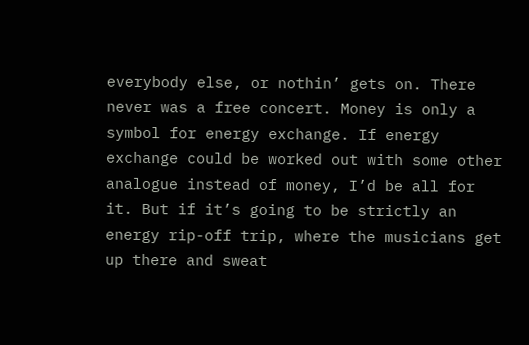everybody else, or nothin’ gets on. There never was a free concert. Money is only a symbol for energy exchange. If energy exchange could be worked out with some other analogue instead of money, I’d be all for it. But if it’s going to be strictly an energy rip-off trip, where the musicians get up there and sweat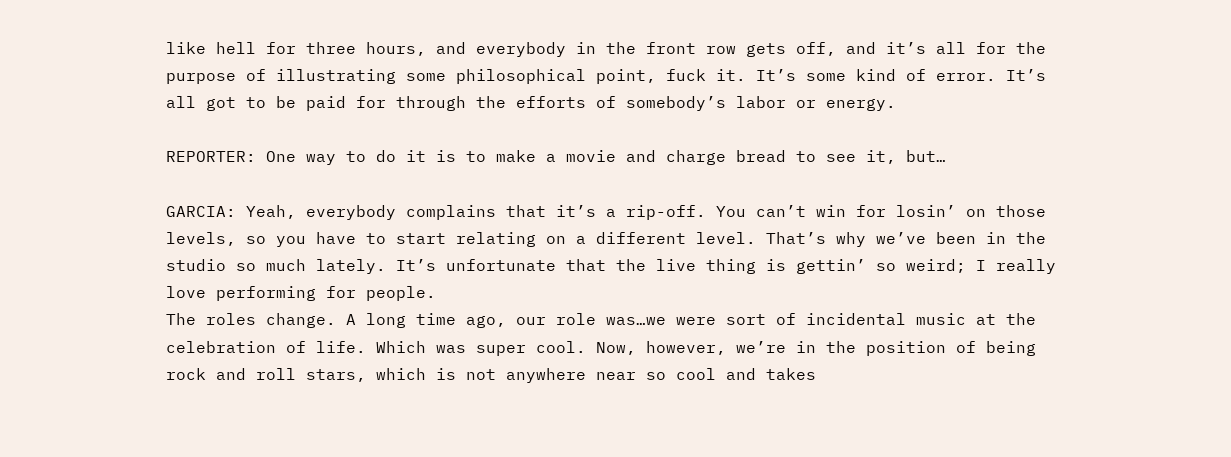like hell for three hours, and everybody in the front row gets off, and it’s all for the purpose of illustrating some philosophical point, fuck it. It’s some kind of error. It’s all got to be paid for through the efforts of somebody’s labor or energy.

REPORTER: One way to do it is to make a movie and charge bread to see it, but…

GARCIA: Yeah, everybody complains that it’s a rip-off. You can’t win for losin’ on those levels, so you have to start relating on a different level. That’s why we’ve been in the studio so much lately. It’s unfortunate that the live thing is gettin’ so weird; I really love performing for people.
The roles change. A long time ago, our role was…we were sort of incidental music at the celebration of life. Which was super cool. Now, however, we’re in the position of being rock and roll stars, which is not anywhere near so cool and takes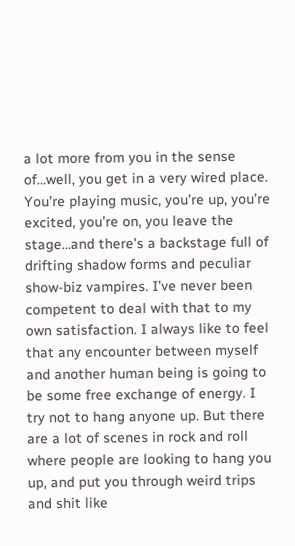a lot more from you in the sense of…well, you get in a very wired place. You’re playing music, you’re up, you’re excited, you’re on, you leave the stage…and there’s a backstage full of drifting shadow forms and peculiar show-biz vampires. I’ve never been competent to deal with that to my own satisfaction. I always like to feel that any encounter between myself and another human being is going to be some free exchange of energy. I try not to hang anyone up. But there are a lot of scenes in rock and roll where people are looking to hang you up, and put you through weird trips and shit like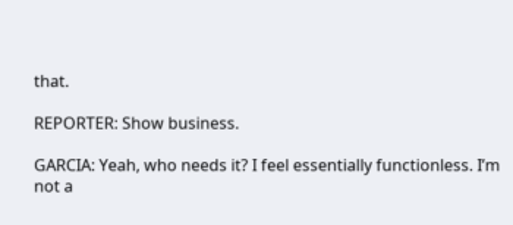that.

REPORTER: Show business.

GARCIA: Yeah, who needs it? I feel essentially functionless. I’m not a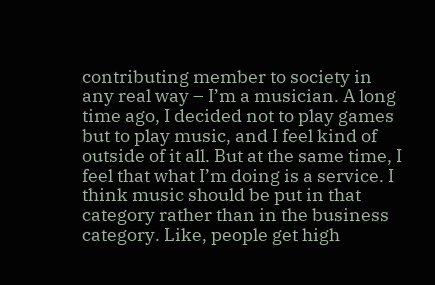contributing member to society in any real way – I’m a musician. A long time ago, I decided not to play games but to play music, and I feel kind of outside of it all. But at the same time, I feel that what I’m doing is a service. I think music should be put in that category rather than in the business category. Like, people get high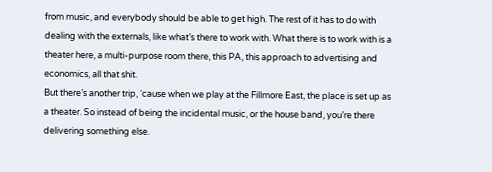from music, and everybody should be able to get high. The rest of it has to do with dealing with the externals, like what’s there to work with. What there is to work with is a theater here, a multi-purpose room there, this PA, this approach to advertising and economics, all that shit.
But there’s another trip, ‘cause when we play at the Fillmore East, the place is set up as a theater. So instead of being the incidental music, or the house band, you’re there delivering something else.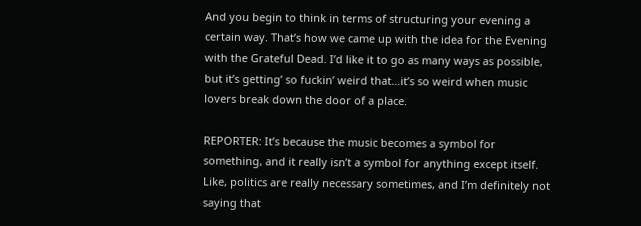And you begin to think in terms of structuring your evening a certain way. That’s how we came up with the idea for the Evening with the Grateful Dead. I’d like it to go as many ways as possible, but it’s getting’ so fuckin’ weird that…it’s so weird when music lovers break down the door of a place.

REPORTER: It’s because the music becomes a symbol for something, and it really isn’t a symbol for anything except itself. Like, politics are really necessary sometimes, and I’m definitely not saying that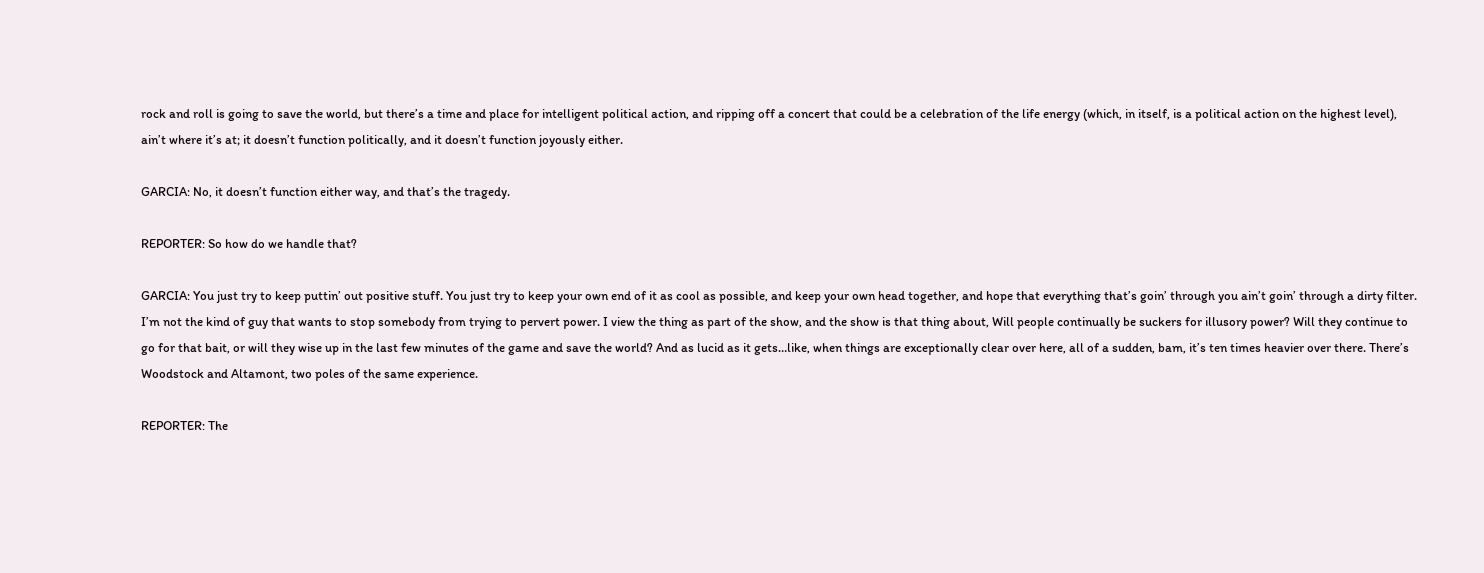rock and roll is going to save the world, but there’s a time and place for intelligent political action, and ripping off a concert that could be a celebration of the life energy (which, in itself, is a political action on the highest level), ain’t where it’s at; it doesn’t function politically, and it doesn’t function joyously either.

GARCIA: No, it doesn’t function either way, and that’s the tragedy.

REPORTER: So how do we handle that?

GARCIA: You just try to keep puttin’ out positive stuff. You just try to keep your own end of it as cool as possible, and keep your own head together, and hope that everything that’s goin’ through you ain’t goin’ through a dirty filter. I’m not the kind of guy that wants to stop somebody from trying to pervert power. I view the thing as part of the show, and the show is that thing about, Will people continually be suckers for illusory power? Will they continue to go for that bait, or will they wise up in the last few minutes of the game and save the world? And as lucid as it gets…like, when things are exceptionally clear over here, all of a sudden, bam, it’s ten times heavier over there. There’s Woodstock and Altamont, two poles of the same experience.

REPORTER: The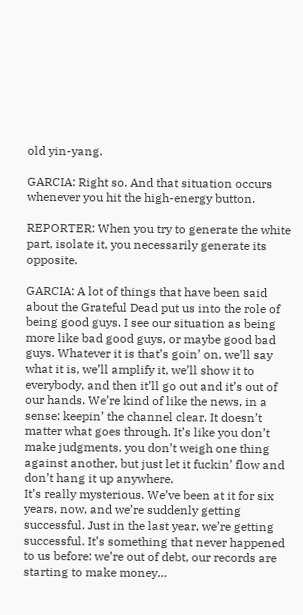old yin-yang.

GARCIA: Right so. And that situation occurs whenever you hit the high-energy button.

REPORTER: When you try to generate the white part, isolate it, you necessarily generate its opposite.

GARCIA: A lot of things that have been said about the Grateful Dead put us into the role of being good guys. I see our situation as being more like bad good guys, or maybe good bad guys. Whatever it is that’s goin’ on, we’ll say what it is, we’ll amplify it, we’ll show it to everybody, and then it’ll go out and it’s out of our hands. We’re kind of like the news, in a sense: keepin’ the channel clear. It doesn’t matter what goes through. It’s like you don’t make judgments, you don’t weigh one thing against another, but just let it fuckin’ flow and don’t hang it up anywhere.
It’s really mysterious. We’ve been at it for six years, now, and we’re suddenly getting successful. Just in the last year, we’re getting successful. It’s something that never happened to us before: we’re out of debt, our records are starting to make money…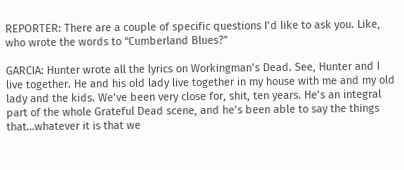REPORTER: There are a couple of specific questions I’d like to ask you. Like, who wrote the words to “Cumberland Blues?”

GARCIA: Hunter wrote all the lyrics on Workingman’s Dead. See, Hunter and I live together. He and his old lady live together in my house with me and my old lady and the kids. We’ve been very close for, shit, ten years. He’s an integral part of the whole Grateful Dead scene, and he’s been able to say the things that…whatever it is that we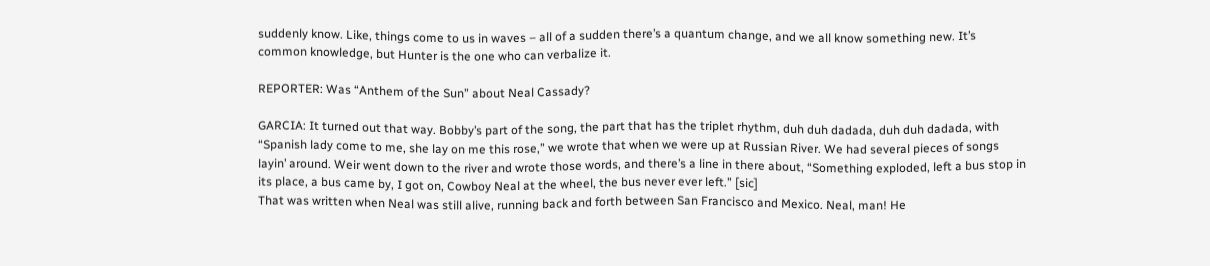suddenly know. Like, things come to us in waves – all of a sudden there’s a quantum change, and we all know something new. It’s common knowledge, but Hunter is the one who can verbalize it.

REPORTER: Was “Anthem of the Sun” about Neal Cassady?

GARCIA: It turned out that way. Bobby’s part of the song, the part that has the triplet rhythm, duh duh dadada, duh duh dadada, with “Spanish lady come to me, she lay on me this rose,” we wrote that when we were up at Russian River. We had several pieces of songs layin’ around. Weir went down to the river and wrote those words, and there’s a line in there about, “Something exploded, left a bus stop in its place, a bus came by, I got on, Cowboy Neal at the wheel, the bus never ever left.” [sic]
That was written when Neal was still alive, running back and forth between San Francisco and Mexico. Neal, man! He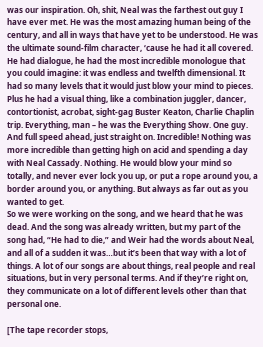was our inspiration. Oh, shit, Neal was the farthest out guy I have ever met. He was the most amazing human being of the century, and all in ways that have yet to be understood. He was the ultimate sound-film character, ‘cause he had it all covered. He had dialogue, he had the most incredible monologue that you could imagine: it was endless and twelfth dimensional. It had so many levels that it would just blow your mind to pieces. Plus he had a visual thing, like a combination juggler, dancer, contortionist, acrobat, sight-gag Buster Keaton, Charlie Chaplin trip. Everything, man – he was the Everything Show. One guy. And full speed ahead, just straight on. Incredible! Nothing was more incredible than getting high on acid and spending a day with Neal Cassady. Nothing. He would blow your mind so totally, and never ever lock you up, or put a rope around you, a border around you, or anything. But always as far out as you wanted to get.
So we were working on the song, and we heard that he was dead. And the song was already written, but my part of the song had, “He had to die,” and Weir had the words about Neal, and all of a sudden it was…but it’s been that way with a lot of things. A lot of our songs are about things, real people and real situations, but in very personal terms. And if they’re right on, they communicate on a lot of different levels other than that personal one.

[The tape recorder stops,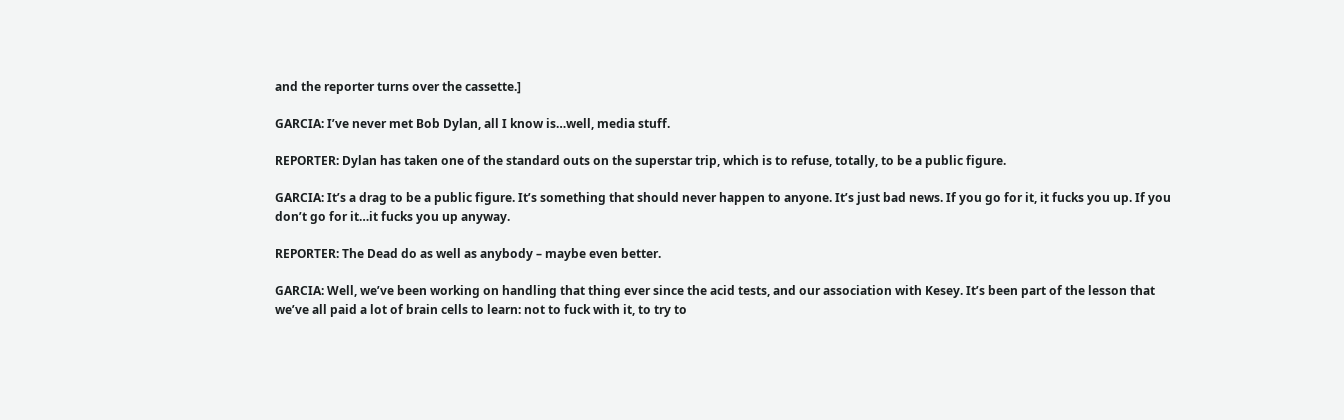and the reporter turns over the cassette.]

GARCIA: I’ve never met Bob Dylan, all I know is…well, media stuff.

REPORTER: Dylan has taken one of the standard outs on the superstar trip, which is to refuse, totally, to be a public figure.

GARCIA: It’s a drag to be a public figure. It’s something that should never happen to anyone. It’s just bad news. If you go for it, it fucks you up. If you don’t go for it…it fucks you up anyway.

REPORTER: The Dead do as well as anybody – maybe even better.

GARCIA: Well, we’ve been working on handling that thing ever since the acid tests, and our association with Kesey. It’s been part of the lesson that we’ve all paid a lot of brain cells to learn: not to fuck with it, to try to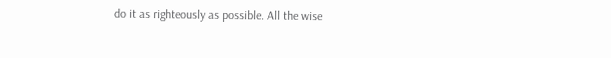do it as righteously as possible. All the wise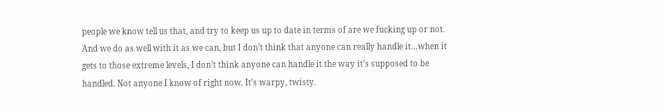people we know tell us that, and try to keep us up to date in terms of are we fucking up or not. And we do as well with it as we can, but I don’t think that anyone can really handle it…when it gets to those extreme levels, I don’t think anyone can handle it the way it’s supposed to be handled. Not anyone I know of right now. It’s warpy, twisty.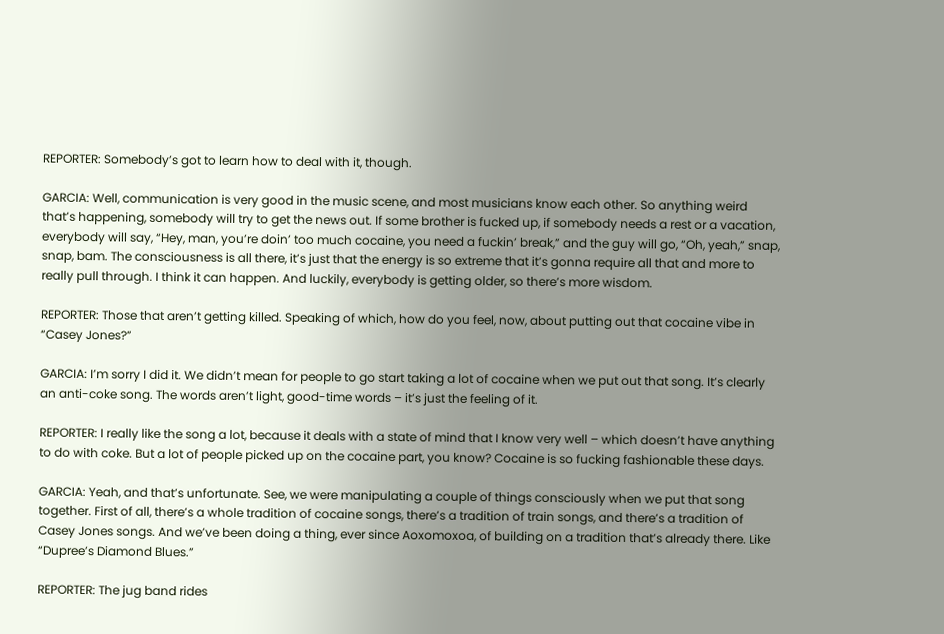REPORTER: Somebody’s got to learn how to deal with it, though.

GARCIA: Well, communication is very good in the music scene, and most musicians know each other. So anything weird that’s happening, somebody will try to get the news out. If some brother is fucked up, if somebody needs a rest or a vacation, everybody will say, “Hey, man, you’re doin’ too much cocaine, you need a fuckin’ break,” and the guy will go, “Oh, yeah,” snap, snap, bam. The consciousness is all there, it’s just that the energy is so extreme that it’s gonna require all that and more to really pull through. I think it can happen. And luckily, everybody is getting older, so there’s more wisdom.

REPORTER: Those that aren’t getting killed. Speaking of which, how do you feel, now, about putting out that cocaine vibe in “Casey Jones?”

GARCIA: I’m sorry I did it. We didn’t mean for people to go start taking a lot of cocaine when we put out that song. It’s clearly an anti-coke song. The words aren’t light, good-time words – it’s just the feeling of it.

REPORTER: I really like the song a lot, because it deals with a state of mind that I know very well – which doesn’t have anything to do with coke. But a lot of people picked up on the cocaine part, you know? Cocaine is so fucking fashionable these days.

GARCIA: Yeah, and that’s unfortunate. See, we were manipulating a couple of things consciously when we put that song together. First of all, there’s a whole tradition of cocaine songs, there’s a tradition of train songs, and there’s a tradition of Casey Jones songs. And we’ve been doing a thing, ever since Aoxomoxoa, of building on a tradition that’s already there. Like “Dupree’s Diamond Blues.”

REPORTER: The jug band rides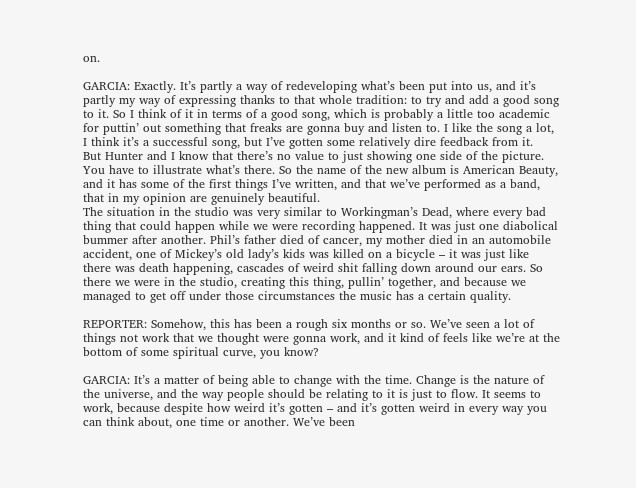on.

GARCIA: Exactly. It’s partly a way of redeveloping what’s been put into us, and it’s partly my way of expressing thanks to that whole tradition: to try and add a good song to it. So I think of it in terms of a good song, which is probably a little too academic for puttin’ out something that freaks are gonna buy and listen to. I like the song a lot, I think it’s a successful song, but I’ve gotten some relatively dire feedback from it.
But Hunter and I know that there’s no value to just showing one side of the picture. You have to illustrate what’s there. So the name of the new album is American Beauty, and it has some of the first things I’ve written, and that we’ve performed as a band, that in my opinion are genuinely beautiful.
The situation in the studio was very similar to Workingman’s Dead, where every bad thing that could happen while we were recording happened. It was just one diabolical bummer after another. Phil’s father died of cancer, my mother died in an automobile accident, one of Mickey’s old lady’s kids was killed on a bicycle – it was just like there was death happening, cascades of weird shit falling down around our ears. So there we were in the studio, creating this thing, pullin’ together, and because we managed to get off under those circumstances the music has a certain quality.

REPORTER: Somehow, this has been a rough six months or so. We’ve seen a lot of things not work that we thought were gonna work, and it kind of feels like we’re at the bottom of some spiritual curve, you know?

GARCIA: It’s a matter of being able to change with the time. Change is the nature of the universe, and the way people should be relating to it is just to flow. It seems to work, because despite how weird it’s gotten – and it’s gotten weird in every way you can think about, one time or another. We’ve been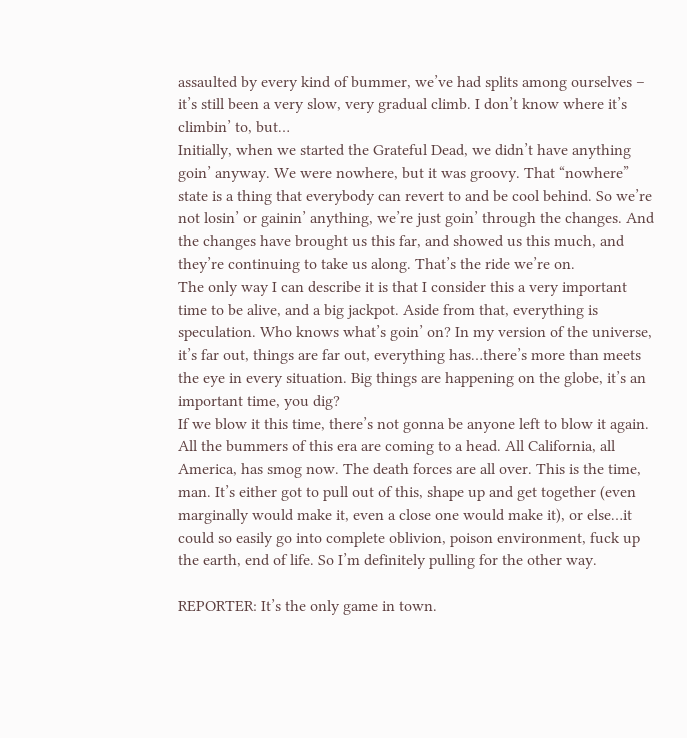assaulted by every kind of bummer, we’ve had splits among ourselves – it’s still been a very slow, very gradual climb. I don’t know where it’s climbin’ to, but…
Initially, when we started the Grateful Dead, we didn’t have anything goin’ anyway. We were nowhere, but it was groovy. That “nowhere” state is a thing that everybody can revert to and be cool behind. So we’re not losin’ or gainin’ anything, we’re just goin’ through the changes. And the changes have brought us this far, and showed us this much, and they’re continuing to take us along. That’s the ride we’re on.
The only way I can describe it is that I consider this a very important time to be alive, and a big jackpot. Aside from that, everything is speculation. Who knows what’s goin’ on? In my version of the universe, it’s far out, things are far out, everything has…there’s more than meets the eye in every situation. Big things are happening on the globe, it’s an important time, you dig?
If we blow it this time, there’s not gonna be anyone left to blow it again. All the bummers of this era are coming to a head. All California, all America, has smog now. The death forces are all over. This is the time, man. It’s either got to pull out of this, shape up and get together (even marginally would make it, even a close one would make it), or else…it could so easily go into complete oblivion, poison environment, fuck up the earth, end of life. So I’m definitely pulling for the other way.

REPORTER: It’s the only game in town.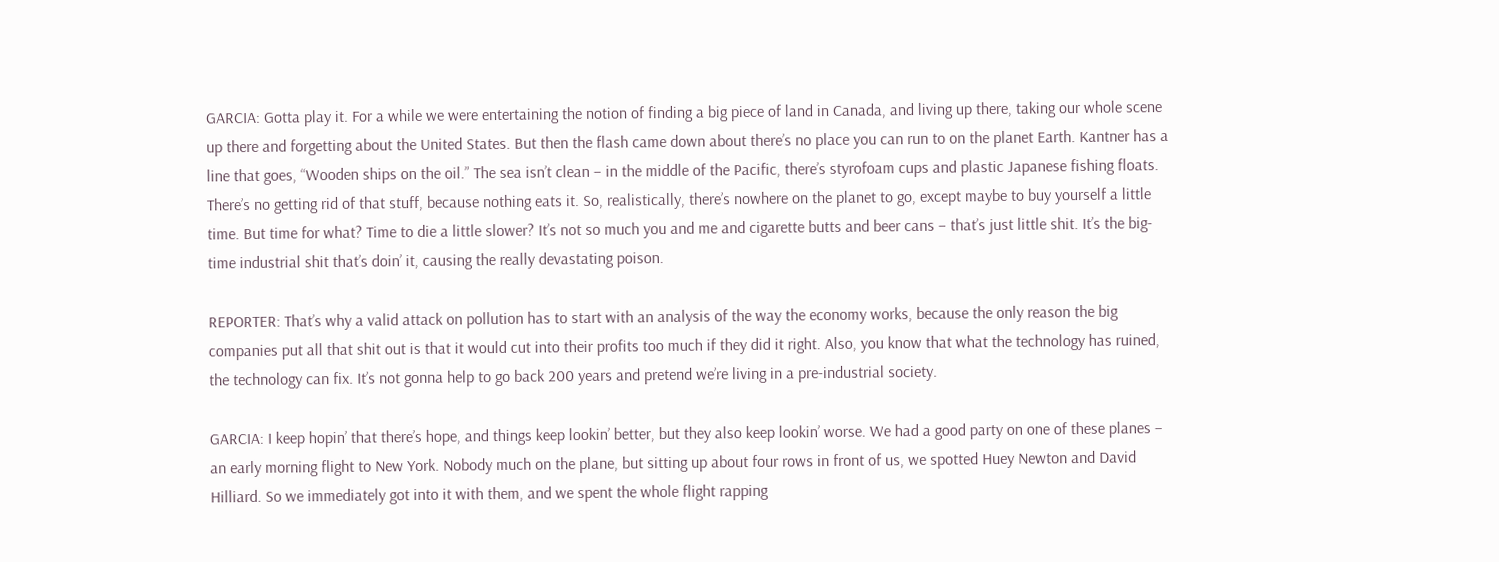GARCIA: Gotta play it. For a while we were entertaining the notion of finding a big piece of land in Canada, and living up there, taking our whole scene up there and forgetting about the United States. But then the flash came down about there’s no place you can run to on the planet Earth. Kantner has a line that goes, “Wooden ships on the oil.” The sea isn’t clean – in the middle of the Pacific, there’s styrofoam cups and plastic Japanese fishing floats. There’s no getting rid of that stuff, because nothing eats it. So, realistically, there’s nowhere on the planet to go, except maybe to buy yourself a little time. But time for what? Time to die a little slower? It’s not so much you and me and cigarette butts and beer cans – that’s just little shit. It’s the big-time industrial shit that’s doin’ it, causing the really devastating poison.

REPORTER: That’s why a valid attack on pollution has to start with an analysis of the way the economy works, because the only reason the big companies put all that shit out is that it would cut into their profits too much if they did it right. Also, you know that what the technology has ruined, the technology can fix. It’s not gonna help to go back 200 years and pretend we’re living in a pre-industrial society.

GARCIA: I keep hopin’ that there’s hope, and things keep lookin’ better, but they also keep lookin’ worse. We had a good party on one of these planes – an early morning flight to New York. Nobody much on the plane, but sitting up about four rows in front of us, we spotted Huey Newton and David Hilliard. So we immediately got into it with them, and we spent the whole flight rapping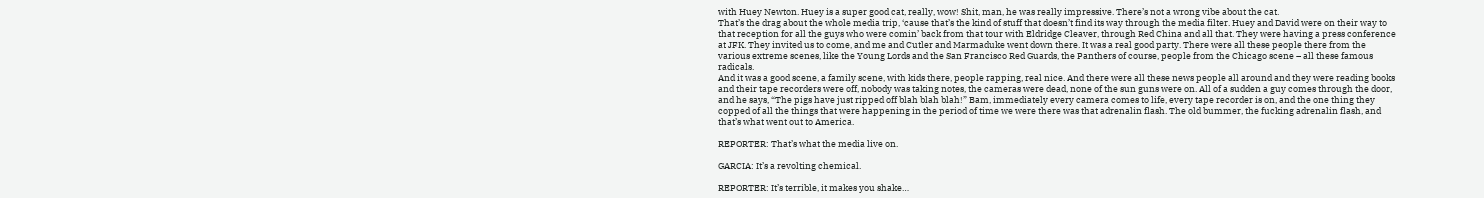with Huey Newton. Huey is a super good cat, really, wow! Shit, man, he was really impressive. There’s not a wrong vibe about the cat.
That’s the drag about the whole media trip, ‘cause that’s the kind of stuff that doesn’t find its way through the media filter. Huey and David were on their way to that reception for all the guys who were comin’ back from that tour with Eldridge Cleaver, through Red China and all that. They were having a press conference at JFK. They invited us to come, and me and Cutler and Marmaduke went down there. It was a real good party. There were all these people there from the various extreme scenes, like the Young Lords and the San Francisco Red Guards, the Panthers of course, people from the Chicago scene – all these famous radicals.
And it was a good scene, a family scene, with kids there, people rapping, real nice. And there were all these news people all around and they were reading books and their tape recorders were off, nobody was taking notes, the cameras were dead, none of the sun guns were on. All of a sudden a guy comes through the door, and he says, “The pigs have just ripped off blah blah blah!” Bam, immediately every camera comes to life, every tape recorder is on, and the one thing they copped of all the things that were happening in the period of time we were there was that adrenalin flash. The old bummer, the fucking adrenalin flash, and that’s what went out to America.

REPORTER: That’s what the media live on.

GARCIA: It’s a revolting chemical.

REPORTER: It’s terrible, it makes you shake…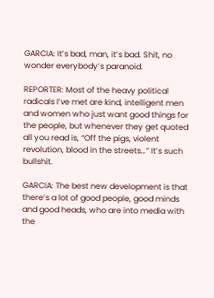GARCIA: It’s bad, man, it’s bad. Shit, no wonder everybody’s paranoid.

REPORTER: Most of the heavy political radicals I’ve met are kind, intelligent men and women who just want good things for the people, but whenever they get quoted all you read is, “Off the pigs, violent revolution, blood in the streets…” It’s such bullshit.

GARCIA: The best new development is that there’s a lot of good people, good minds and good heads, who are into media with the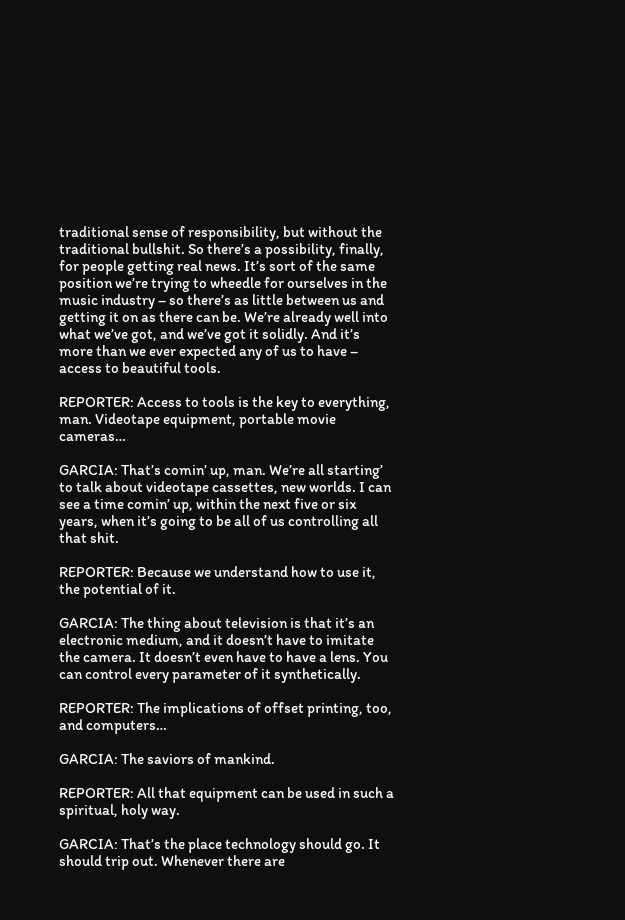traditional sense of responsibility, but without the traditional bullshit. So there’s a possibility, finally, for people getting real news. It’s sort of the same position we’re trying to wheedle for ourselves in the music industry – so there’s as little between us and getting it on as there can be. We’re already well into what we’ve got, and we’ve got it solidly. And it’s more than we ever expected any of us to have – access to beautiful tools.

REPORTER: Access to tools is the key to everything, man. Videotape equipment, portable movie cameras…

GARCIA: That’s comin’ up, man. We’re all starting’ to talk about videotape cassettes, new worlds. I can see a time comin’ up, within the next five or six years, when it’s going to be all of us controlling all that shit.

REPORTER: Because we understand how to use it, the potential of it.

GARCIA: The thing about television is that it’s an electronic medium, and it doesn’t have to imitate the camera. It doesn’t even have to have a lens. You can control every parameter of it synthetically.

REPORTER: The implications of offset printing, too, and computers…

GARCIA: The saviors of mankind.

REPORTER: All that equipment can be used in such a spiritual, holy way.

GARCIA: That’s the place technology should go. It should trip out. Whenever there are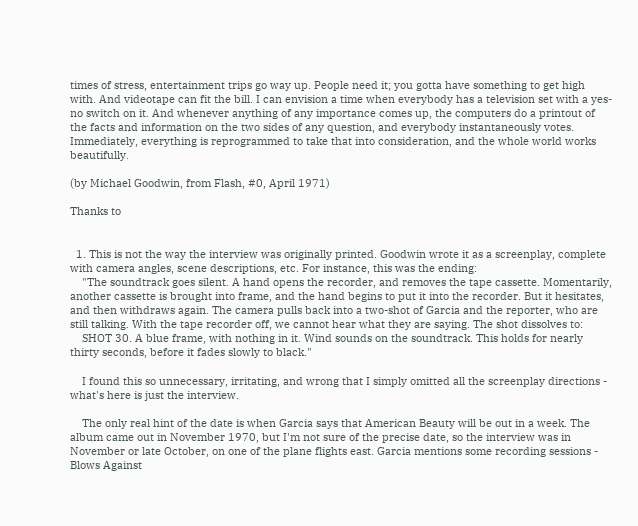times of stress, entertainment trips go way up. People need it; you gotta have something to get high with. And videotape can fit the bill. I can envision a time when everybody has a television set with a yes-no switch on it. And whenever anything of any importance comes up, the computers do a printout of the facts and information on the two sides of any question, and everybody instantaneously votes. Immediately, everything is reprogrammed to take that into consideration, and the whole world works beautifully.

(by Michael Goodwin, from Flash, #0, April 1971)

Thanks to


  1. This is not the way the interview was originally printed. Goodwin wrote it as a screenplay, complete with camera angles, scene descriptions, etc. For instance, this was the ending:
    "The soundtrack goes silent. A hand opens the recorder, and removes the tape cassette. Momentarily, another cassette is brought into frame, and the hand begins to put it into the recorder. But it hesitates, and then withdraws again. The camera pulls back into a two-shot of Garcia and the reporter, who are still talking. With the tape recorder off, we cannot hear what they are saying. The shot dissolves to:
    SHOT 30. A blue frame, with nothing in it. Wind sounds on the soundtrack. This holds for nearly thirty seconds, before it fades slowly to black."

    I found this so unnecessary, irritating, and wrong that I simply omitted all the screenplay directions - what's here is just the interview.

    The only real hint of the date is when Garcia says that American Beauty will be out in a week. The album came out in November 1970, but I'm not sure of the precise date, so the interview was in November or late October, on one of the plane flights east. Garcia mentions some recording sessions - Blows Against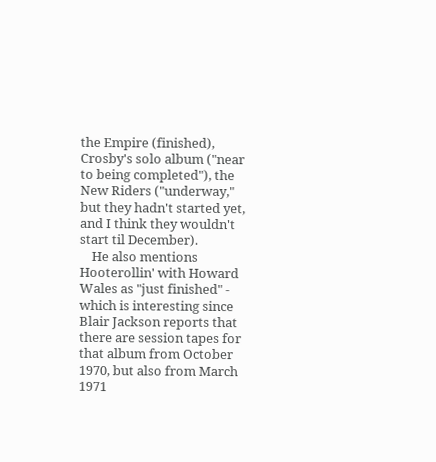the Empire (finished), Crosby's solo album ("near to being completed"), the New Riders ("underway," but they hadn't started yet, and I think they wouldn't start til December).
    He also mentions Hooterollin' with Howard Wales as "just finished" - which is interesting since Blair Jackson reports that there are session tapes for that album from October 1970, but also from March 1971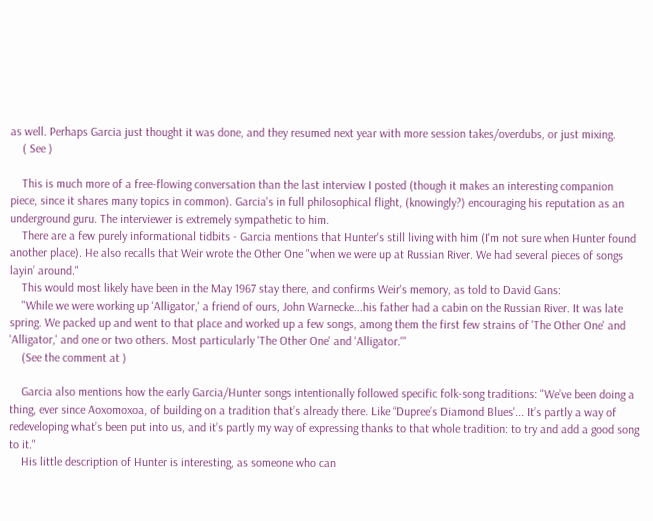as well. Perhaps Garcia just thought it was done, and they resumed next year with more session takes/overdubs, or just mixing.
    ( See )

    This is much more of a free-flowing conversation than the last interview I posted (though it makes an interesting companion piece, since it shares many topics in common). Garcia's in full philosophical flight, (knowingly?) encouraging his reputation as an underground guru. The interviewer is extremely sympathetic to him.
    There are a few purely informational tidbits - Garcia mentions that Hunter's still living with him (I'm not sure when Hunter found another place). He also recalls that Weir wrote the Other One "when we were up at Russian River. We had several pieces of songs layin’ around."
    This would most likely have been in the May 1967 stay there, and confirms Weir's memory, as told to David Gans:
    "While we were working up 'Alligator,' a friend of ours, John Warnecke...his father had a cabin on the Russian River. It was late spring. We packed up and went to that place and worked up a few songs, among them the first few strains of 'The Other One' and 'Alligator,' and one or two others. Most particularly 'The Other One' and 'Alligator.'"
    (See the comment at )

    Garcia also mentions how the early Garcia/Hunter songs intentionally followed specific folk-song traditions: "We’ve been doing a thing, ever since Aoxomoxoa, of building on a tradition that’s already there. Like “Dupree’s Diamond Blues'... It’s partly a way of redeveloping what’s been put into us, and it’s partly my way of expressing thanks to that whole tradition: to try and add a good song to it."
    His little description of Hunter is interesting, as someone who can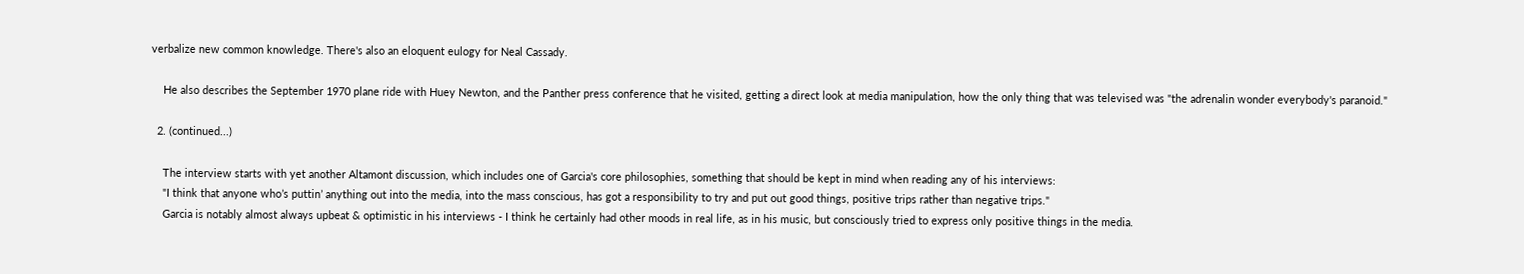verbalize new common knowledge. There's also an eloquent eulogy for Neal Cassady.

    He also describes the September 1970 plane ride with Huey Newton, and the Panther press conference that he visited, getting a direct look at media manipulation, how the only thing that was televised was "the adrenalin wonder everybody's paranoid."

  2. (continued...)

    The interview starts with yet another Altamont discussion, which includes one of Garcia's core philosophies, something that should be kept in mind when reading any of his interviews:
    "I think that anyone who’s puttin’ anything out into the media, into the mass conscious, has got a responsibility to try and put out good things, positive trips rather than negative trips."
    Garcia is notably almost always upbeat & optimistic in his interviews - I think he certainly had other moods in real life, as in his music, but consciously tried to express only positive things in the media.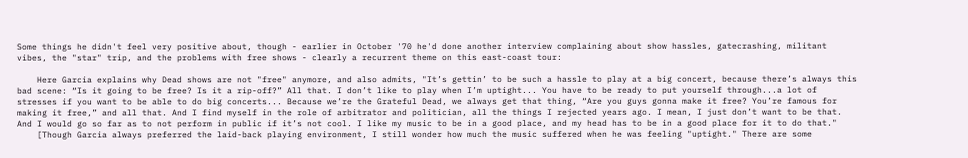Some things he didn't feel very positive about, though - earlier in October '70 he'd done another interview complaining about show hassles, gatecrashing, militant vibes, the "star" trip, and the problems with free shows - clearly a recurrent theme on this east-coast tour:

    Here Garcia explains why Dead shows are not "free" anymore, and also admits, "It’s gettin’ to be such a hassle to play at a big concert, because there’s always this bad scene: “Is it going to be free? Is it a rip-off?” All that. I don’t like to play when I’m uptight... You have to be ready to put yourself through...a lot of stresses if you want to be able to do big concerts... Because we’re the Grateful Dead, we always get that thing, “Are you guys gonna make it free? You’re famous for making it free,” and all that. And I find myself in the role of arbitrator and politician, all the things I rejected years ago. I mean, I just don’t want to be that. And I would go so far as to not perform in public if it’s not cool. I like my music to be in a good place, and my head has to be in a good place for it to do that."
    [Though Garcia always preferred the laid-back playing environment, I still wonder how much the music suffered when he was feeling "uptight." There are some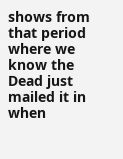shows from that period where we know the Dead just mailed it in when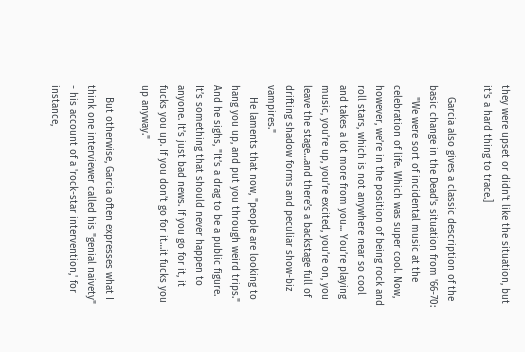they were upset or didn't like the situation, but it's a hard thing to trace.]

    Garcia also gives a classic description of the basic change in the Dead's situation from '66-70:
    "We were sort of incidental music at the celebration of life. Which was super cool. Now, however, we’re in the position of being rock and roll stars, which is not anywhere near so cool and takes a lot more from you... You’re playing music, you’re up, you’re excited, you’re on, you leave the stage…and there’s a backstage full of drifting shadow forms and peculiar show-biz vampires."
    He laments that now, "people are looking to hang you up, and put you through weird trips." And he sighs, "It’s a drag to be a public figure. It’s something that should never happen to anyone. It’s just bad news. If you go for it, it fucks you up. If you don’t go for it…it fucks you up anyway."

    But otherwise, Garcia often expresses what I think one interviewer called his "genial naivety" - his account of a 'rock-star intervention,' for instance,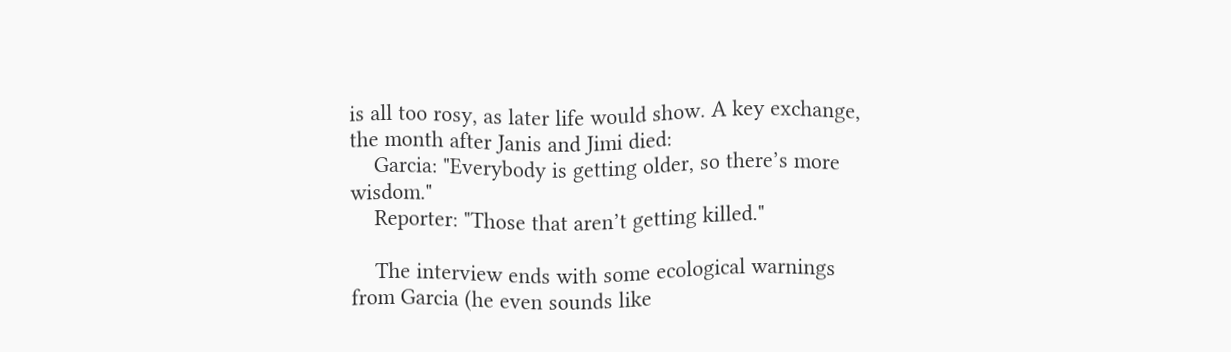is all too rosy, as later life would show. A key exchange, the month after Janis and Jimi died:
    Garcia: "Everybody is getting older, so there’s more wisdom."
    Reporter: "Those that aren’t getting killed."

    The interview ends with some ecological warnings from Garcia (he even sounds like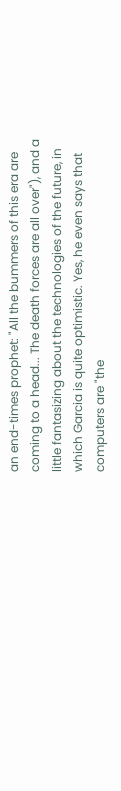an end-times prophet: "All the bummers of this era are coming to a head... The death forces are all over"), and a little fantasizing about the technologies of the future, in which Garcia is quite optimistic. Yes, he even says that computers are "the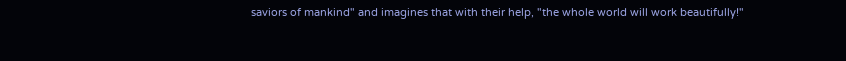saviors of mankind" and imagines that with their help, "the whole world will work beautifully!"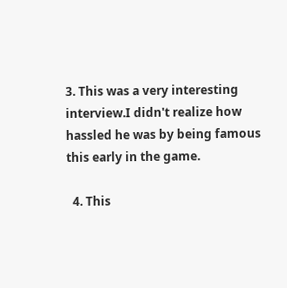3. This was a very interesting interview.I didn't realize how hassled he was by being famous this early in the game.

  4. This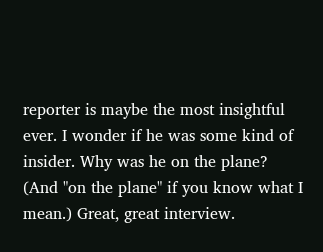reporter is maybe the most insightful ever. I wonder if he was some kind of insider. Why was he on the plane? (And "on the plane" if you know what I mean.) Great, great interview.